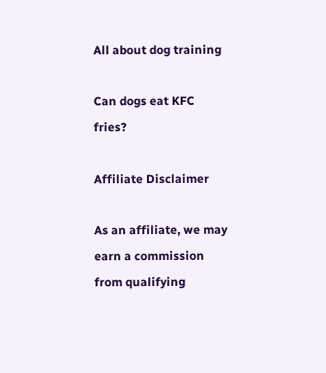All about dog training

Can dogs eat KFC fries?

Affiliate Disclaimer

As an affiliate, we may earn a commission from qualifying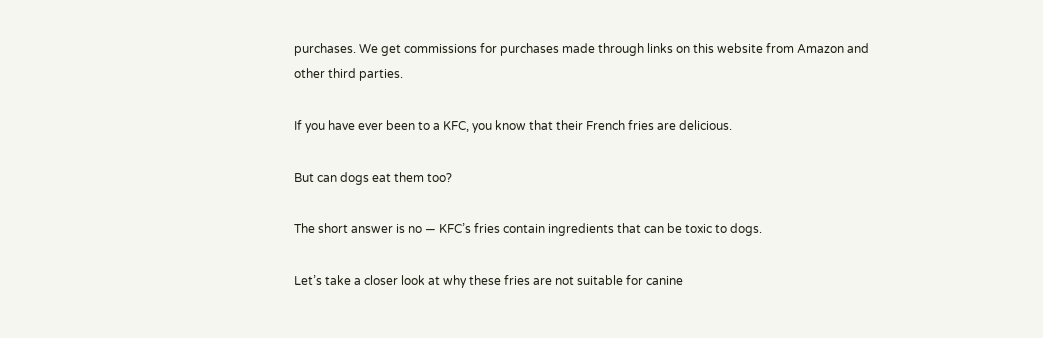purchases. We get commissions for purchases made through links on this website from Amazon and other third parties.

If you have ever been to a KFC, you know that their French fries are delicious.

But can dogs eat them too?

The short answer is no — KFC’s fries contain ingredients that can be toxic to dogs.

Let’s take a closer look at why these fries are not suitable for canine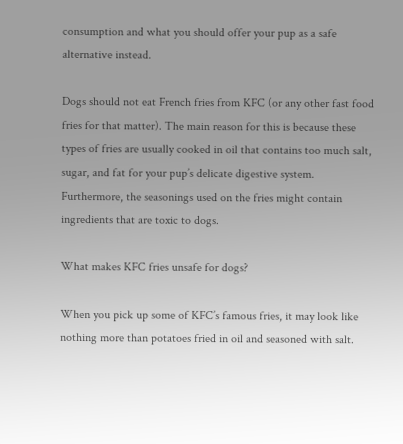consumption and what you should offer your pup as a safe alternative instead.

Dogs should not eat French fries from KFC (or any other fast food fries for that matter). The main reason for this is because these types of fries are usually cooked in oil that contains too much salt, sugar, and fat for your pup’s delicate digestive system. Furthermore, the seasonings used on the fries might contain ingredients that are toxic to dogs.

What makes KFC fries unsafe for dogs?

When you pick up some of KFC’s famous fries, it may look like nothing more than potatoes fried in oil and seasoned with salt.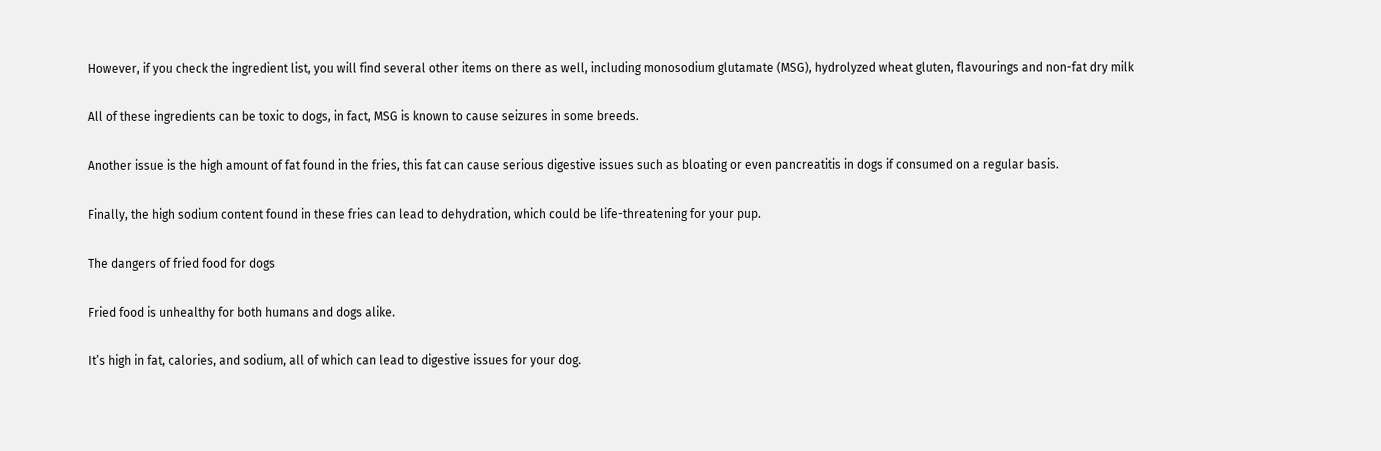However, if you check the ingredient list, you will find several other items on there as well, including monosodium glutamate (MSG), hydrolyzed wheat gluten, flavourings and non-fat dry milk

All of these ingredients can be toxic to dogs, in fact, MSG is known to cause seizures in some breeds.

Another issue is the high amount of fat found in the fries, this fat can cause serious digestive issues such as bloating or even pancreatitis in dogs if consumed on a regular basis.

Finally, the high sodium content found in these fries can lead to dehydration, which could be life-threatening for your pup.

The dangers of fried food for dogs

Fried food is unhealthy for both humans and dogs alike.

It’s high in fat, calories, and sodium, all of which can lead to digestive issues for your dog.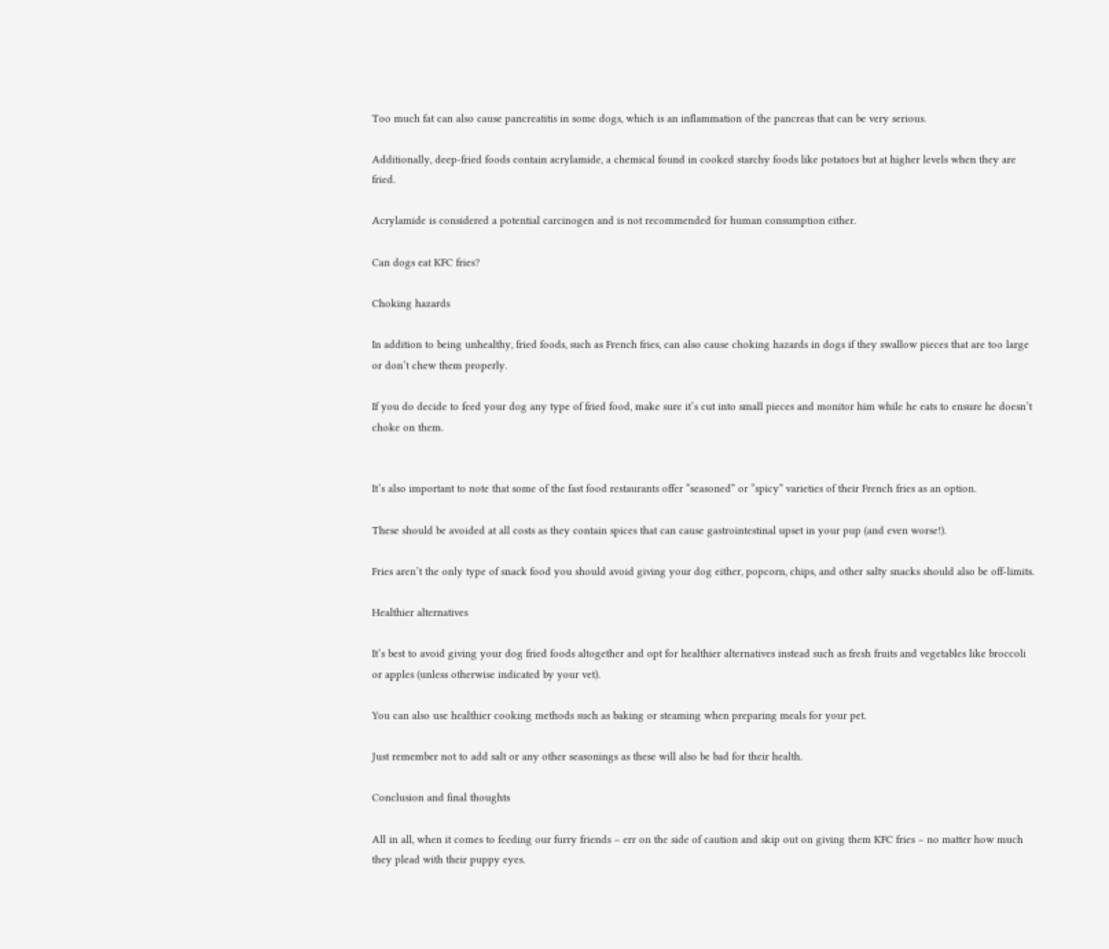Too much fat can also cause pancreatitis in some dogs, which is an inflammation of the pancreas that can be very serious.

Additionally, deep-fried foods contain acrylamide, a chemical found in cooked starchy foods like potatoes but at higher levels when they are fried.

Acrylamide is considered a potential carcinogen and is not recommended for human consumption either.

Can dogs eat KFC fries?

Choking hazards

In addition to being unhealthy, fried foods, such as French fries, can also cause choking hazards in dogs if they swallow pieces that are too large or don’t chew them properly.

If you do decide to feed your dog any type of fried food, make sure it’s cut into small pieces and monitor him while he eats to ensure he doesn’t choke on them.


It’s also important to note that some of the fast food restaurants offer “seasoned” or “spicy” varieties of their French fries as an option.

These should be avoided at all costs as they contain spices that can cause gastrointestinal upset in your pup (and even worse!).

Fries aren’t the only type of snack food you should avoid giving your dog either, popcorn, chips, and other salty snacks should also be off-limits.

Healthier alternatives

It’s best to avoid giving your dog fried foods altogether and opt for healthier alternatives instead such as fresh fruits and vegetables like broccoli or apples (unless otherwise indicated by your vet).

You can also use healthier cooking methods such as baking or steaming when preparing meals for your pet.

Just remember not to add salt or any other seasonings as these will also be bad for their health.

Conclusion and final thoughts

All in all, when it comes to feeding our furry friends – err on the side of caution and skip out on giving them KFC fries – no matter how much they plead with their puppy eyes.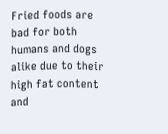Fried foods are bad for both humans and dogs alike due to their high fat content and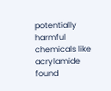potentially harmful chemicals like acrylamide found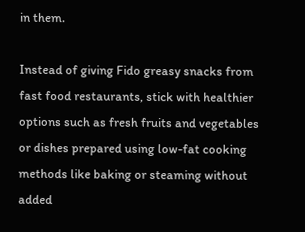in them.

Instead of giving Fido greasy snacks from fast food restaurants, stick with healthier options such as fresh fruits and vegetables or dishes prepared using low-fat cooking methods like baking or steaming without added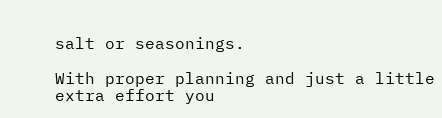salt or seasonings.

With proper planning and just a little extra effort you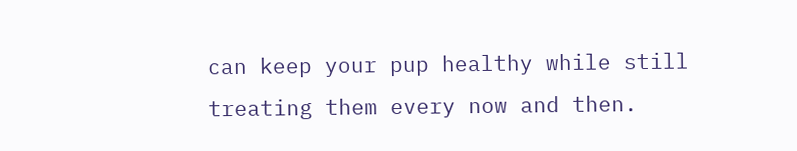can keep your pup healthy while still treating them every now and then.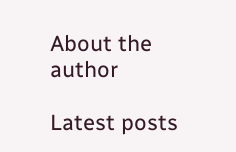About the author

Latest posts